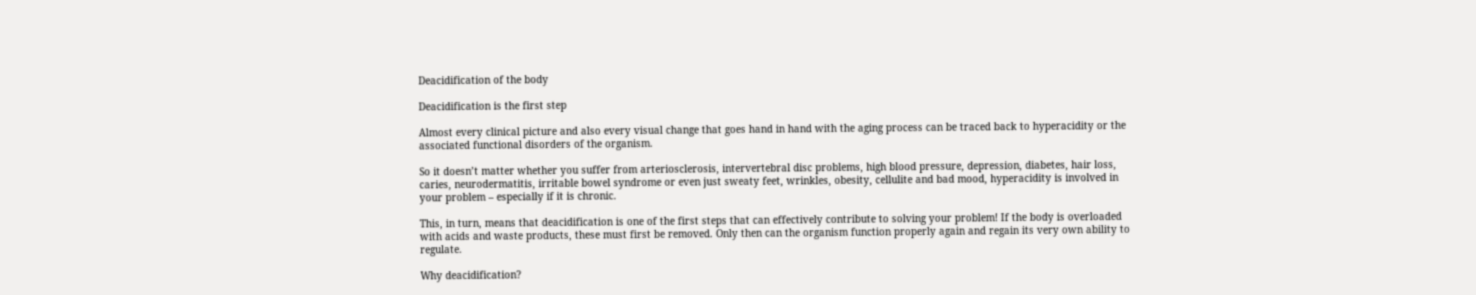Deacidification of the body

Deacidification is the first step

Almost every clinical picture and also every visual change that goes hand in hand with the aging process can be traced back to hyperacidity or the associated functional disorders of the organism.

So it doesn’t matter whether you suffer from arteriosclerosis, intervertebral disc problems, high blood pressure, depression, diabetes, hair loss, caries, neurodermatitis, irritable bowel syndrome or even just sweaty feet, wrinkles, obesity, cellulite and bad mood, hyperacidity is involved in your problem – especially if it is chronic.

This, in turn, means that deacidification is one of the first steps that can effectively contribute to solving your problem! If the body is overloaded with acids and waste products, these must first be removed. Only then can the organism function properly again and regain its very own ability to regulate.

Why deacidification?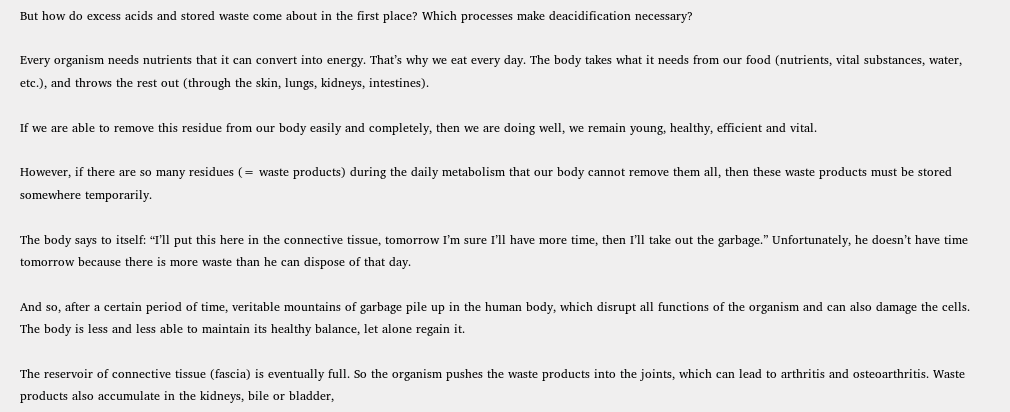But how do excess acids and stored waste come about in the first place? Which processes make deacidification necessary?

Every organism needs nutrients that it can convert into energy. That’s why we eat every day. The body takes what it needs from our food (nutrients, vital substances, water, etc.), and throws the rest out (through the skin, lungs, kidneys, intestines).

If we are able to remove this residue from our body easily and completely, then we are doing well, we remain young, healthy, efficient and vital.

However, if there are so many residues (= waste products) during the daily metabolism that our body cannot remove them all, then these waste products must be stored somewhere temporarily.

The body says to itself: “I’ll put this here in the connective tissue, tomorrow I’m sure I’ll have more time, then I’ll take out the garbage.” Unfortunately, he doesn’t have time tomorrow because there is more waste than he can dispose of that day.

And so, after a certain period of time, veritable mountains of garbage pile up in the human body, which disrupt all functions of the organism and can also damage the cells. The body is less and less able to maintain its healthy balance, let alone regain it.

The reservoir of connective tissue (fascia) is eventually full. So the organism pushes the waste products into the joints, which can lead to arthritis and osteoarthritis. Waste products also accumulate in the kidneys, bile or bladder,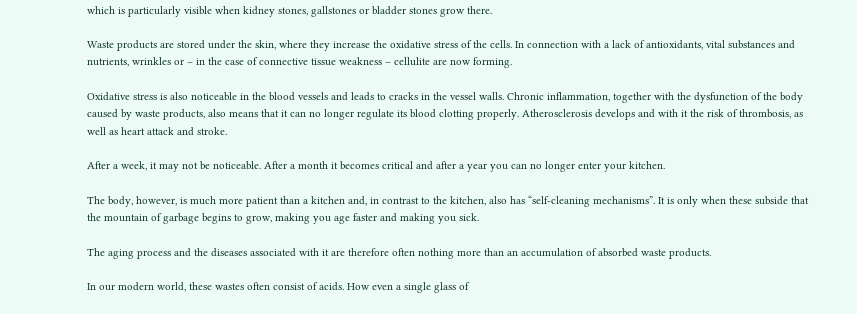which is particularly visible when kidney stones, gallstones or bladder stones grow there.

Waste products are stored under the skin, where they increase the oxidative stress of the cells. In connection with a lack of antioxidants, vital substances and nutrients, wrinkles or – in the case of connective tissue weakness – cellulite are now forming.

Oxidative stress is also noticeable in the blood vessels and leads to cracks in the vessel walls. Chronic inflammation, together with the dysfunction of the body caused by waste products, also means that it can no longer regulate its blood clotting properly. Atherosclerosis develops and with it the risk of thrombosis, as well as heart attack and stroke.

After a week, it may not be noticeable. After a month it becomes critical and after a year you can no longer enter your kitchen.

The body, however, is much more patient than a kitchen and, in contrast to the kitchen, also has “self-cleaning mechanisms”. It is only when these subside that the mountain of garbage begins to grow, making you age faster and making you sick.

The aging process and the diseases associated with it are therefore often nothing more than an accumulation of absorbed waste products.

In our modern world, these wastes often consist of acids. How even a single glass of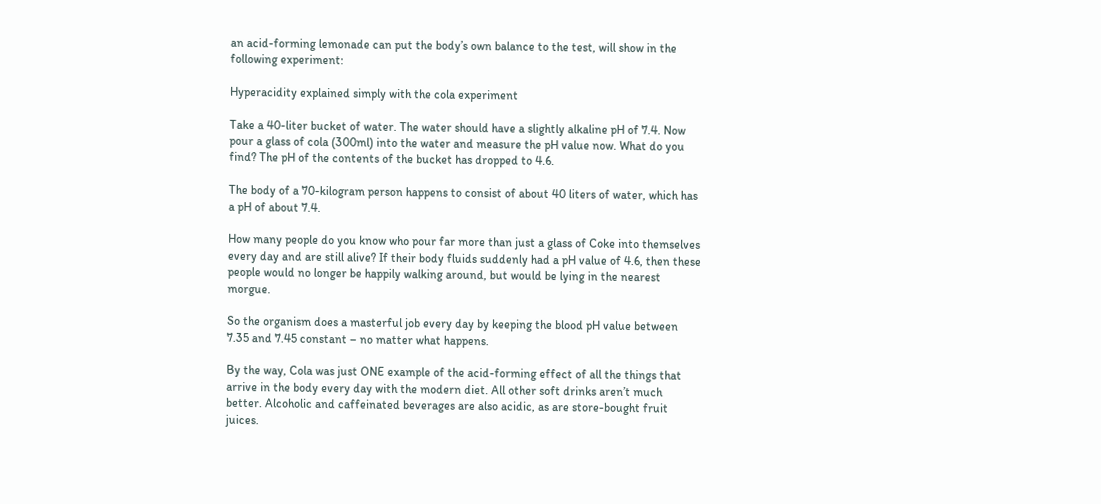an acid-forming lemonade can put the body’s own balance to the test, will show in the following experiment:

Hyperacidity explained simply with the cola experiment

Take a 40-liter bucket of water. The water should have a slightly alkaline pH of 7.4. Now pour a glass of cola (300ml) into the water and measure the pH value now. What do you find? The pH of the contents of the bucket has dropped to 4.6.

The body of a 70-kilogram person happens to consist of about 40 liters of water, which has a pH of about 7.4.

How many people do you know who pour far more than just a glass of Coke into themselves every day and are still alive? If their body fluids suddenly had a pH value of 4.6, then these people would no longer be happily walking around, but would be lying in the nearest morgue.

So the organism does a masterful job every day by keeping the blood pH value between 7.35 and 7.45 constant – no matter what happens.

By the way, Cola was just ONE example of the acid-forming effect of all the things that arrive in the body every day with the modern diet. All other soft drinks aren’t much better. Alcoholic and caffeinated beverages are also acidic, as are store-bought fruit juices.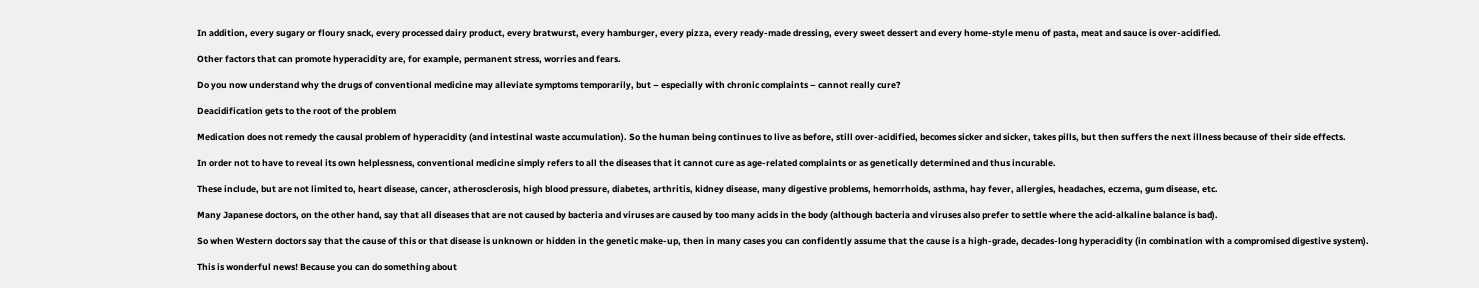In addition, every sugary or floury snack, every processed dairy product, every bratwurst, every hamburger, every pizza, every ready-made dressing, every sweet dessert and every home-style menu of pasta, meat and sauce is over-acidified.

Other factors that can promote hyperacidity are, for example, permanent stress, worries and fears.

Do you now understand why the drugs of conventional medicine may alleviate symptoms temporarily, but – especially with chronic complaints – cannot really cure?

Deacidification gets to the root of the problem

Medication does not remedy the causal problem of hyperacidity (and intestinal waste accumulation). So the human being continues to live as before, still over-acidified, becomes sicker and sicker, takes pills, but then suffers the next illness because of their side effects.

In order not to have to reveal its own helplessness, conventional medicine simply refers to all the diseases that it cannot cure as age-related complaints or as genetically determined and thus incurable.

These include, but are not limited to, heart disease, cancer, atherosclerosis, high blood pressure, diabetes, arthritis, kidney disease, many digestive problems, hemorrhoids, asthma, hay fever, allergies, headaches, eczema, gum disease, etc.

Many Japanese doctors, on the other hand, say that all diseases that are not caused by bacteria and viruses are caused by too many acids in the body (although bacteria and viruses also prefer to settle where the acid-alkaline balance is bad).

So when Western doctors say that the cause of this or that disease is unknown or hidden in the genetic make-up, then in many cases you can confidently assume that the cause is a high-grade, decades-long hyperacidity (in combination with a compromised digestive system).

This is wonderful news! Because you can do something about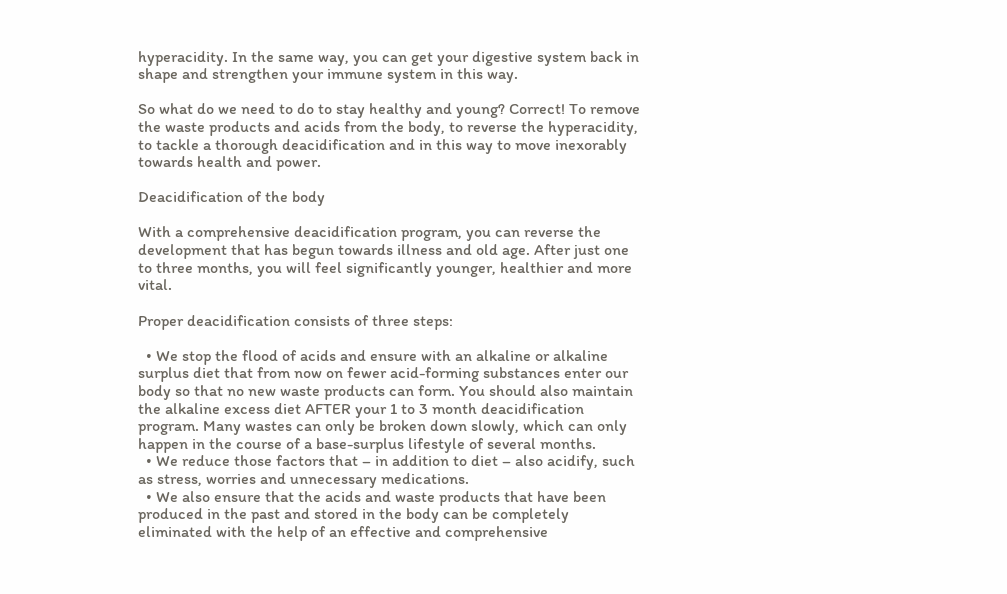hyperacidity. In the same way, you can get your digestive system back in shape and strengthen your immune system in this way.

So what do we need to do to stay healthy and young? Correct! To remove the waste products and acids from the body, to reverse the hyperacidity, to tackle a thorough deacidification and in this way to move inexorably towards health and power.

Deacidification of the body

With a comprehensive deacidification program, you can reverse the development that has begun towards illness and old age. After just one to three months, you will feel significantly younger, healthier and more vital.

Proper deacidification consists of three steps:

  • We stop the flood of acids and ensure with an alkaline or alkaline surplus diet that from now on fewer acid-forming substances enter our body so that no new waste products can form. You should also maintain the alkaline excess diet AFTER your 1 to 3 month deacidification program. Many wastes can only be broken down slowly, which can only happen in the course of a base-surplus lifestyle of several months.
  • We reduce those factors that – in addition to diet – also acidify, such as stress, worries and unnecessary medications.
  • We also ensure that the acids and waste products that have been produced in the past and stored in the body can be completely eliminated with the help of an effective and comprehensive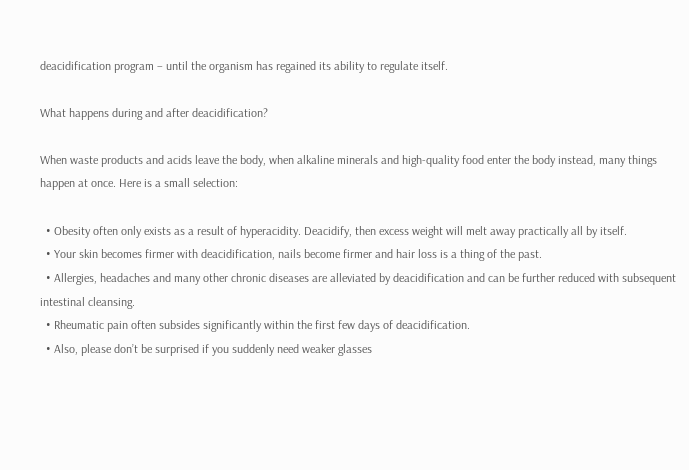deacidification program – until the organism has regained its ability to regulate itself.

What happens during and after deacidification?

When waste products and acids leave the body, when alkaline minerals and high-quality food enter the body instead, many things happen at once. Here is a small selection:

  • Obesity often only exists as a result of hyperacidity. Deacidify, then excess weight will melt away practically all by itself.
  • Your skin becomes firmer with deacidification, nails become firmer and hair loss is a thing of the past.
  • Allergies, headaches and many other chronic diseases are alleviated by deacidification and can be further reduced with subsequent intestinal cleansing.
  • Rheumatic pain often subsides significantly within the first few days of deacidification.
  • Also, please don’t be surprised if you suddenly need weaker glasses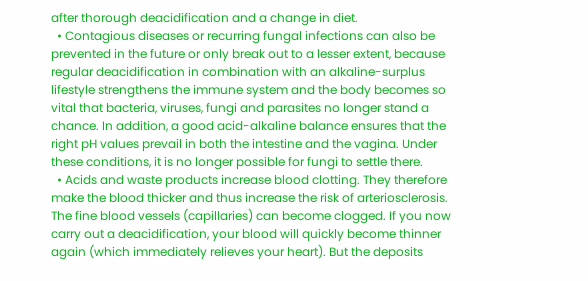after thorough deacidification and a change in diet.
  • Contagious diseases or recurring fungal infections can also be prevented in the future or only break out to a lesser extent, because regular deacidification in combination with an alkaline-surplus lifestyle strengthens the immune system and the body becomes so vital that bacteria, viruses, fungi and parasites no longer stand a chance. In addition, a good acid-alkaline balance ensures that the right pH values prevail in both the intestine and the vagina. Under these conditions, it is no longer possible for fungi to settle there.
  • Acids and waste products increase blood clotting. They therefore make the blood thicker and thus increase the risk of arteriosclerosis. The fine blood vessels (capillaries) can become clogged. If you now carry out a deacidification, your blood will quickly become thinner again (which immediately relieves your heart). But the deposits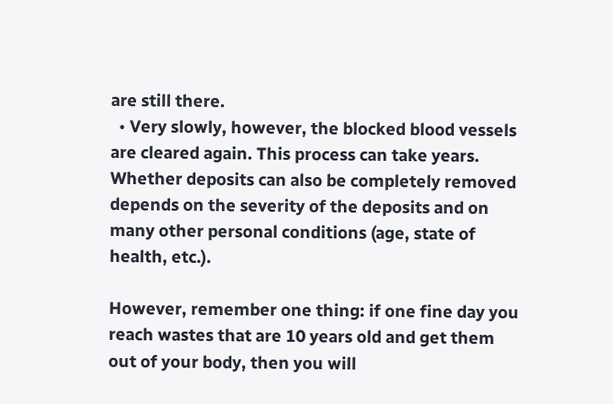are still there.
  • Very slowly, however, the blocked blood vessels are cleared again. This process can take years. Whether deposits can also be completely removed depends on the severity of the deposits and on many other personal conditions (age, state of health, etc.).

However, remember one thing: if one fine day you reach wastes that are 10 years old and get them out of your body, then you will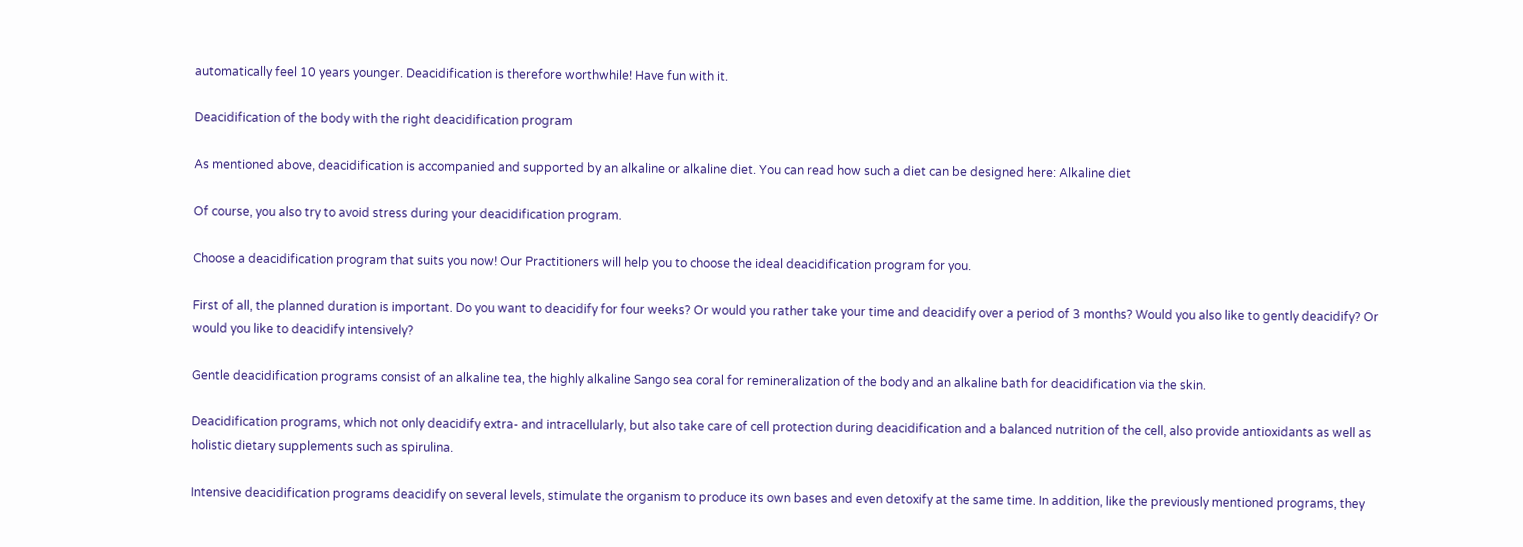automatically feel 10 years younger. Deacidification is therefore worthwhile! Have fun with it.

Deacidification of the body with the right deacidification program

As mentioned above, deacidification is accompanied and supported by an alkaline or alkaline diet. You can read how such a diet can be designed here: Alkaline diet

Of course, you also try to avoid stress during your deacidification program.

Choose a deacidification program that suits you now! Our Practitioners will help you to choose the ideal deacidification program for you.

First of all, the planned duration is important. Do you want to deacidify for four weeks? Or would you rather take your time and deacidify over a period of 3 months? Would you also like to gently deacidify? Or would you like to deacidify intensively?

Gentle deacidification programs consist of an alkaline tea, the highly alkaline Sango sea coral for remineralization of the body and an alkaline bath for deacidification via the skin.

Deacidification programs, which not only deacidify extra- and intracellularly, but also take care of cell protection during deacidification and a balanced nutrition of the cell, also provide antioxidants as well as holistic dietary supplements such as spirulina.

Intensive deacidification programs deacidify on several levels, stimulate the organism to produce its own bases and even detoxify at the same time. In addition, like the previously mentioned programs, they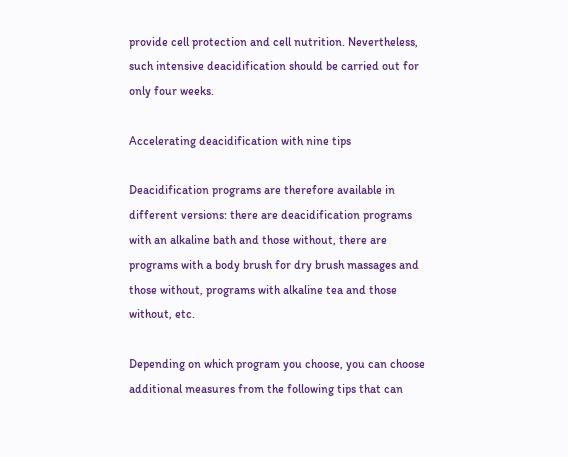provide cell protection and cell nutrition. Nevertheless, such intensive deacidification should be carried out for only four weeks.

Accelerating deacidification with nine tips

Deacidification programs are therefore available in different versions: there are deacidification programs with an alkaline bath and those without, there are programs with a body brush for dry brush massages and those without, programs with alkaline tea and those without, etc.

Depending on which program you choose, you can choose additional measures from the following tips that can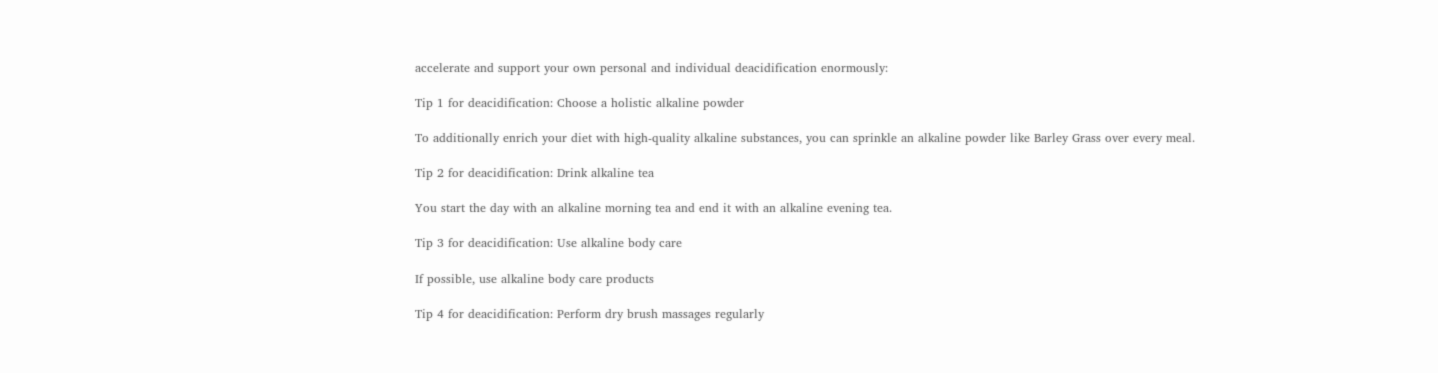accelerate and support your own personal and individual deacidification enormously:

Tip 1 for deacidification: Choose a holistic alkaline powder

To additionally enrich your diet with high-quality alkaline substances, you can sprinkle an alkaline powder like Barley Grass over every meal.

Tip 2 for deacidification: Drink alkaline tea

You start the day with an alkaline morning tea and end it with an alkaline evening tea.

Tip 3 for deacidification: Use alkaline body care

If possible, use alkaline body care products

Tip 4 for deacidification: Perform dry brush massages regularly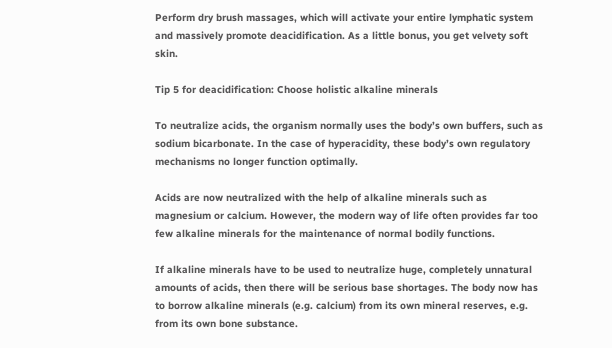Perform dry brush massages, which will activate your entire lymphatic system and massively promote deacidification. As a little bonus, you get velvety soft skin.

Tip 5 for deacidification: Choose holistic alkaline minerals

To neutralize acids, the organism normally uses the body’s own buffers, such as sodium bicarbonate. In the case of hyperacidity, these body’s own regulatory mechanisms no longer function optimally.

Acids are now neutralized with the help of alkaline minerals such as magnesium or calcium. However, the modern way of life often provides far too few alkaline minerals for the maintenance of normal bodily functions.

If alkaline minerals have to be used to neutralize huge, completely unnatural amounts of acids, then there will be serious base shortages. The body now has to borrow alkaline minerals (e.g. calcium) from its own mineral reserves, e.g. from its own bone substance.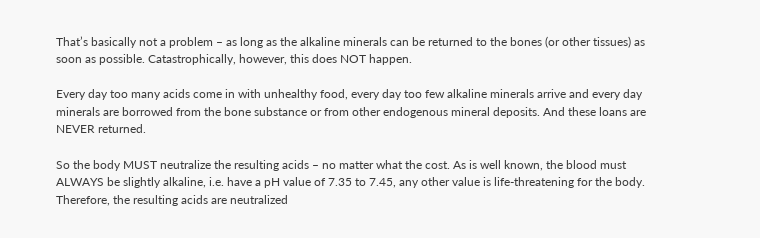That’s basically not a problem – as long as the alkaline minerals can be returned to the bones (or other tissues) as soon as possible. Catastrophically, however, this does NOT happen.

Every day too many acids come in with unhealthy food, every day too few alkaline minerals arrive and every day minerals are borrowed from the bone substance or from other endogenous mineral deposits. And these loans are NEVER returned.

So the body MUST neutralize the resulting acids – no matter what the cost. As is well known, the blood must ALWAYS be slightly alkaline, i.e. have a pH value of 7.35 to 7.45, any other value is life-threatening for the body. Therefore, the resulting acids are neutralized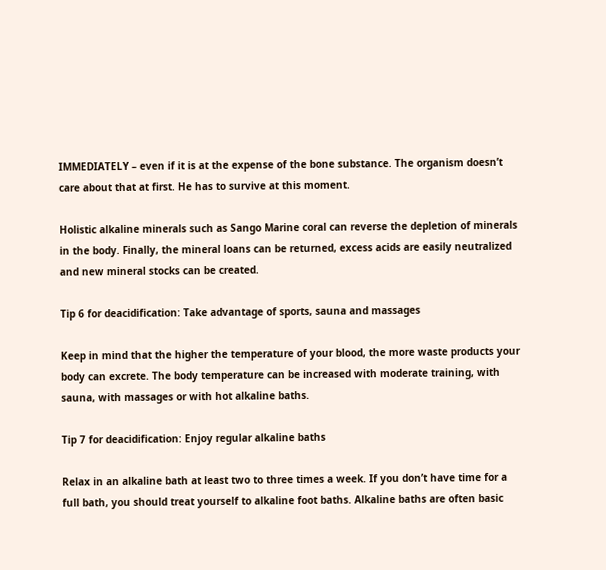IMMEDIATELY – even if it is at the expense of the bone substance. The organism doesn’t care about that at first. He has to survive at this moment.

Holistic alkaline minerals such as Sango Marine coral can reverse the depletion of minerals in the body. Finally, the mineral loans can be returned, excess acids are easily neutralized and new mineral stocks can be created.

Tip 6 for deacidification: Take advantage of sports, sauna and massages

Keep in mind that the higher the temperature of your blood, the more waste products your body can excrete. The body temperature can be increased with moderate training, with sauna, with massages or with hot alkaline baths.

Tip 7 for deacidification: Enjoy regular alkaline baths

Relax in an alkaline bath at least two to three times a week. If you don’t have time for a full bath, you should treat yourself to alkaline foot baths. Alkaline baths are often basic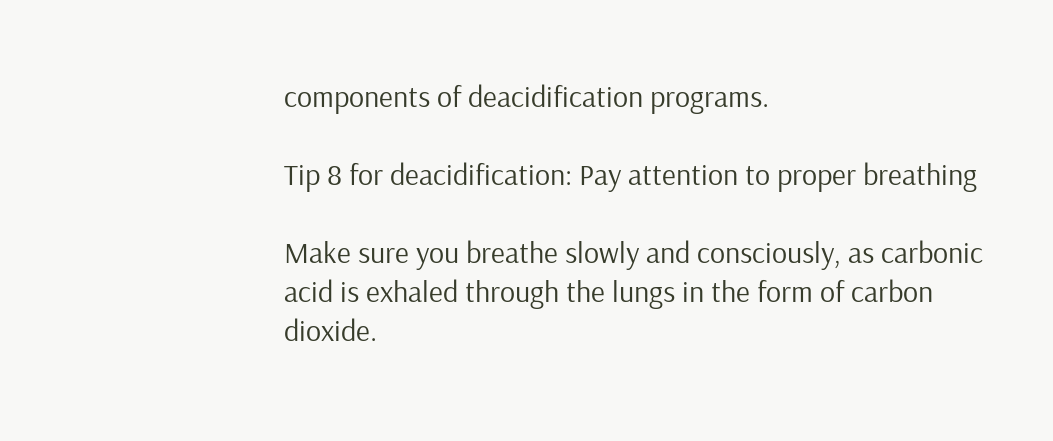components of deacidification programs.

Tip 8 for deacidification: Pay attention to proper breathing

Make sure you breathe slowly and consciously, as carbonic acid is exhaled through the lungs in the form of carbon dioxide.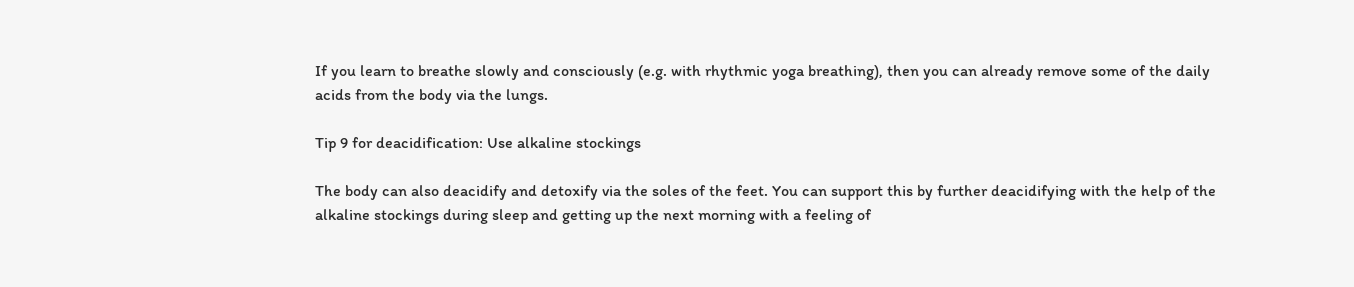If you learn to breathe slowly and consciously (e.g. with rhythmic yoga breathing), then you can already remove some of the daily acids from the body via the lungs.

Tip 9 for deacidification: Use alkaline stockings

The body can also deacidify and detoxify via the soles of the feet. You can support this by further deacidifying with the help of the alkaline stockings during sleep and getting up the next morning with a feeling of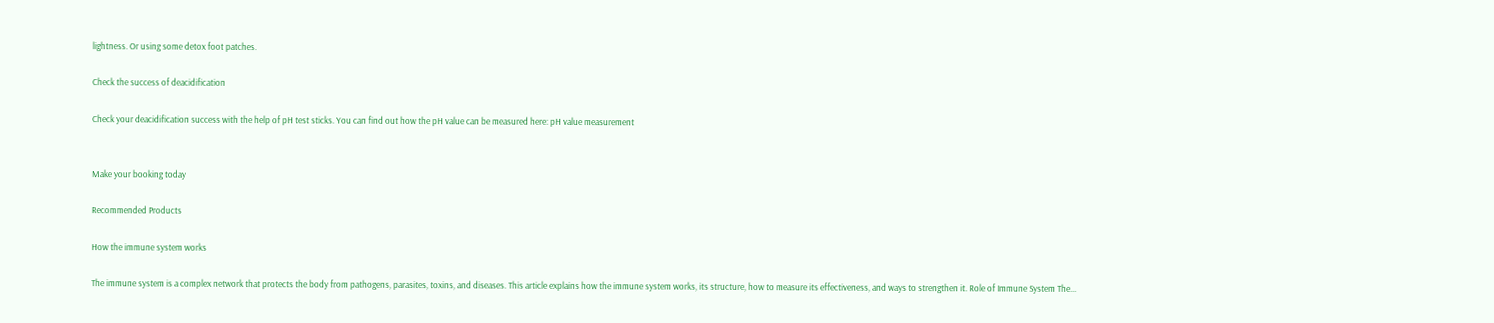lightness. Or using some detox foot patches.

Check the success of deacidification

Check your deacidification success with the help of pH test sticks. You can find out how the pH value can be measured here: pH value measurement


Make your booking today

Recommended Products

How the immune system works

The immune system is a complex network that protects the body from pathogens, parasites, toxins, and diseases. This article explains how the immune system works, its structure, how to measure its effectiveness, and ways to strengthen it. Role of Immune System The...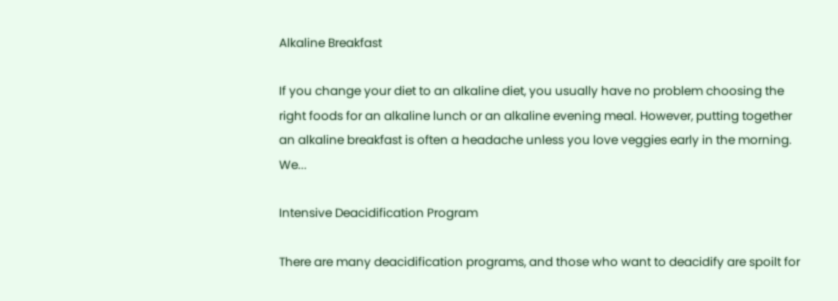Alkaline Breakfast

If you change your diet to an alkaline diet, you usually have no problem choosing the right foods for an alkaline lunch or an alkaline evening meal. However, putting together an alkaline breakfast is often a headache unless you love veggies early in the morning. We...

Intensive Deacidification Program

There are many deacidification programs, and those who want to deacidify are spoilt for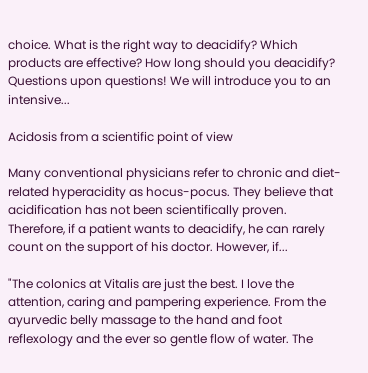choice. What is the right way to deacidify? Which products are effective? How long should you deacidify? Questions upon questions! We will introduce you to an intensive...

Acidosis from a scientific point of view

Many conventional physicians refer to chronic and diet-related hyperacidity as hocus-pocus. They believe that acidification has not been scientifically proven. Therefore, if a patient wants to deacidify, he can rarely count on the support of his doctor. However, if...

"The colonics at Vitalis are just the best. I love the attention, caring and pampering experience. From the ayurvedic belly massage to the hand and foot reflexology and the ever so gentle flow of water. The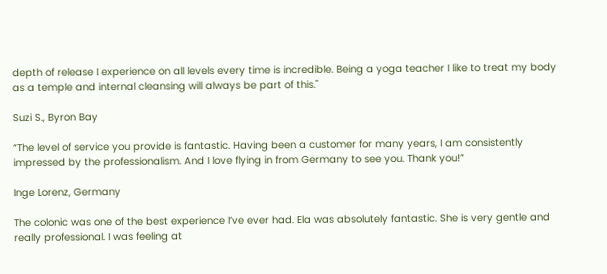depth of release I experience on all levels every time is incredible. Being a yoga teacher I like to treat my body as a temple and internal cleansing will always be part of this."

Suzi S., Byron Bay

“The level of service you provide is fantastic. Having been a customer for many years, I am consistently impressed by the professionalism. And I love flying in from Germany to see you. Thank you!”

Inge Lorenz, Germany

The colonic was one of the best experience I’ve ever had. Ela was absolutely fantastic. She is very gentle and really professional. I was feeling at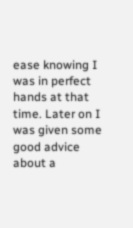ease knowing I was in perfect hands at that time. Later on I was given some good advice about a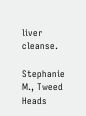liver cleanse.

Stephanie M., Tweed Heads